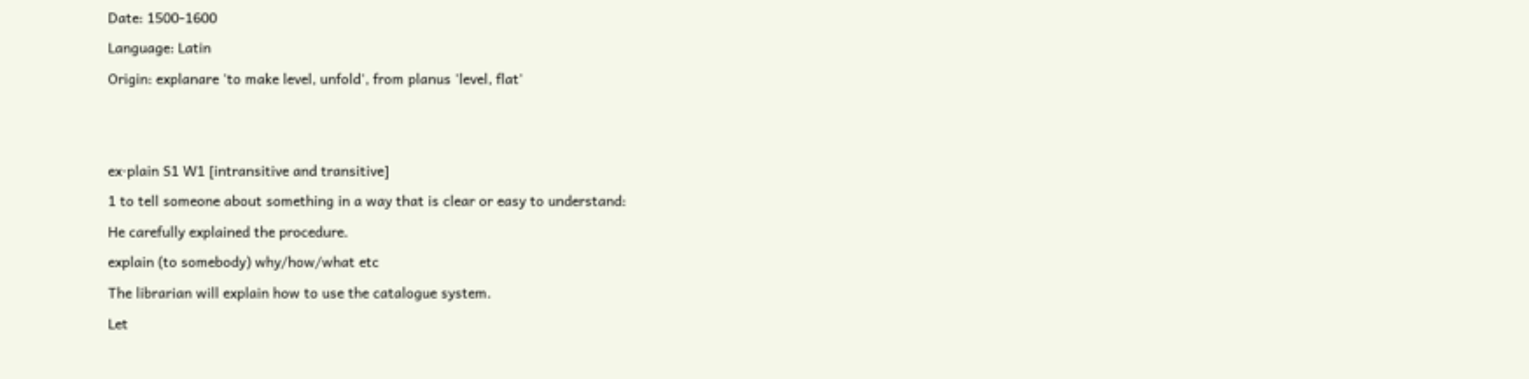Date: 1500-1600
Language: Latin
Origin: explanare 'to make level, unfold', from planus 'level, flat'


ex‧plain S1 W1 [intransitive and transitive]
1 to tell someone about something in a way that is clear or easy to understand:
He carefully explained the procedure.
explain (to somebody) why/how/what etc
The librarian will explain how to use the catalogue system.
Let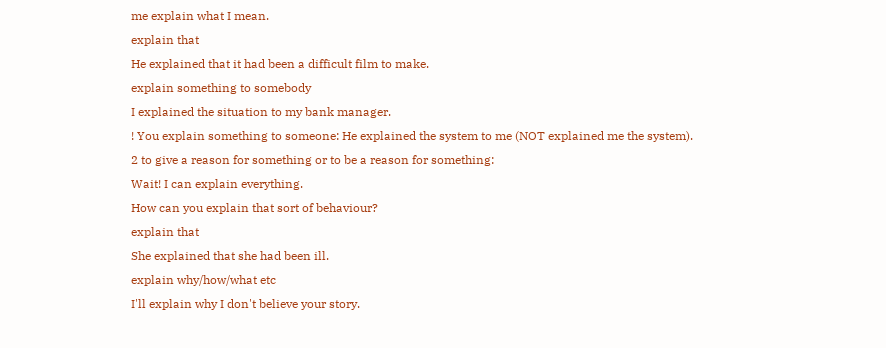me explain what I mean.
explain that
He explained that it had been a difficult film to make.
explain something to somebody
I explained the situation to my bank manager.
! You explain something to someone: He explained the system to me (NOT explained me the system).
2 to give a reason for something or to be a reason for something:
Wait! I can explain everything.
How can you explain that sort of behaviour?
explain that
She explained that she had been ill.
explain why/how/what etc
I'll explain why I don't believe your story.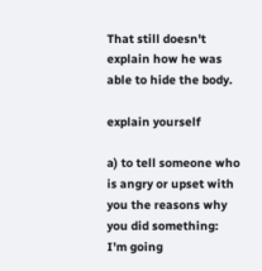That still doesn't explain how he was able to hide the body.

explain yourself

a) to tell someone who is angry or upset with you the reasons why you did something:
I'm going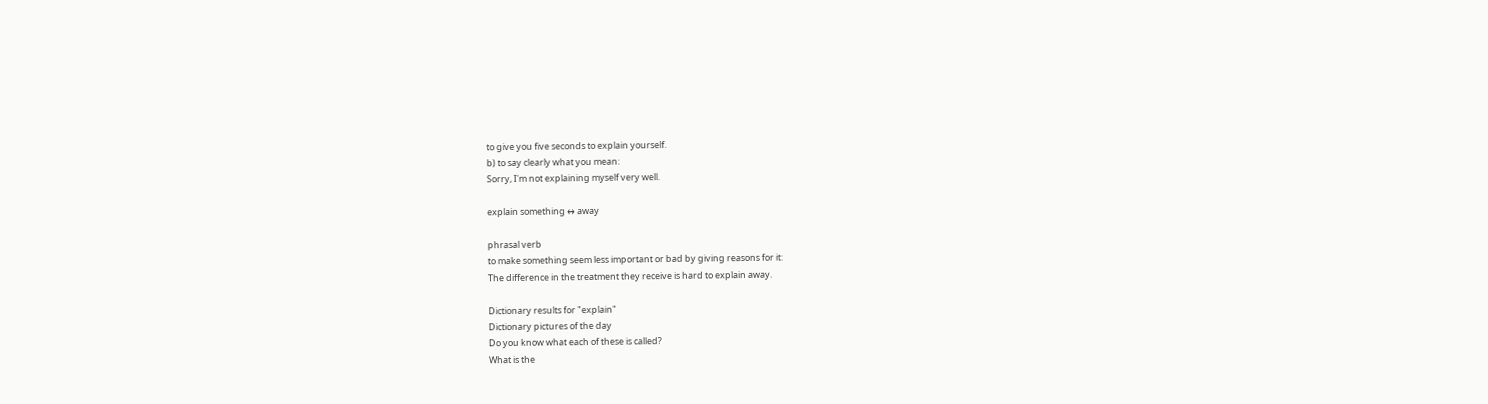to give you five seconds to explain yourself.
b) to say clearly what you mean:
Sorry, I'm not explaining myself very well.

explain something ↔ away

phrasal verb
to make something seem less important or bad by giving reasons for it:
The difference in the treatment they receive is hard to explain away.

Dictionary results for "explain"
Dictionary pictures of the day
Do you know what each of these is called?
What is the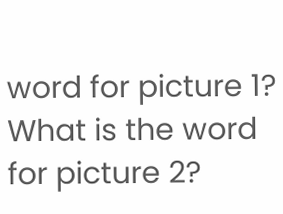word for picture 1? What is the word for picture 2?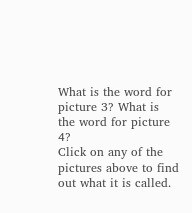What is the word for picture 3? What is the word for picture 4?
Click on any of the pictures above to find out what it is called.